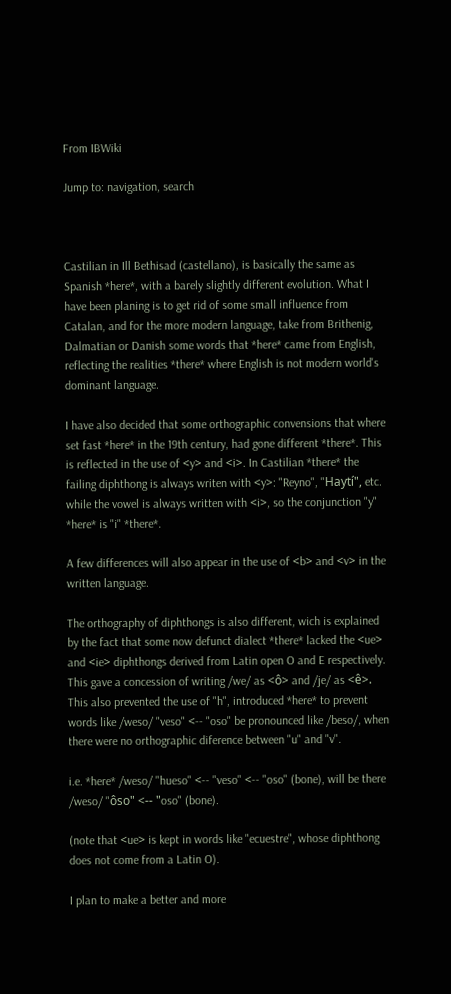From IBWiki

Jump to: navigation, search



Castilian in Ill Bethisad (castellano), is basically the same as Spanish *here*, with a barely slightly different evolution. What I have been planing is to get rid of some small influence from Catalan, and for the more modern language, take from Brithenig, Dalmatian or Danish some words that *here* came from English, reflecting the realities *there* where English is not modern world's dominant language.

I have also decided that some orthographic convensions that where set fast *here* in the 19th century, had gone different *there*. This is reflected in the use of <y> and <i>. In Castilian *there* the failing diphthong is always writen with <y>: "Reyno", "Haytí", etc. while the vowel is always written with <i>, so the conjunction "y" *here* is "i" *there*.

A few differences will also appear in the use of <b> and <v> in the written language.

The orthography of diphthongs is also different, wich is explained by the fact that some now defunct dialect *there* lacked the <ue> and <ie> diphthongs derived from Latin open O and E respectively. This gave a concession of writing /we/ as <ô> and /je/ as <ê>. This also prevented the use of "h", introduced *here* to prevent words like /weso/ "veso" <-- "oso" be pronounced like /beso/, when there were no orthographic diference between "u" and "v".

i.e. *here* /weso/ "hueso" <-- "veso" <-- "oso" (bone), will be there /weso/ "ôso" <-- "oso" (bone).

(note that <ue> is kept in words like "ecuestre", whose diphthong does not come from a Latin O).

I plan to make a better and more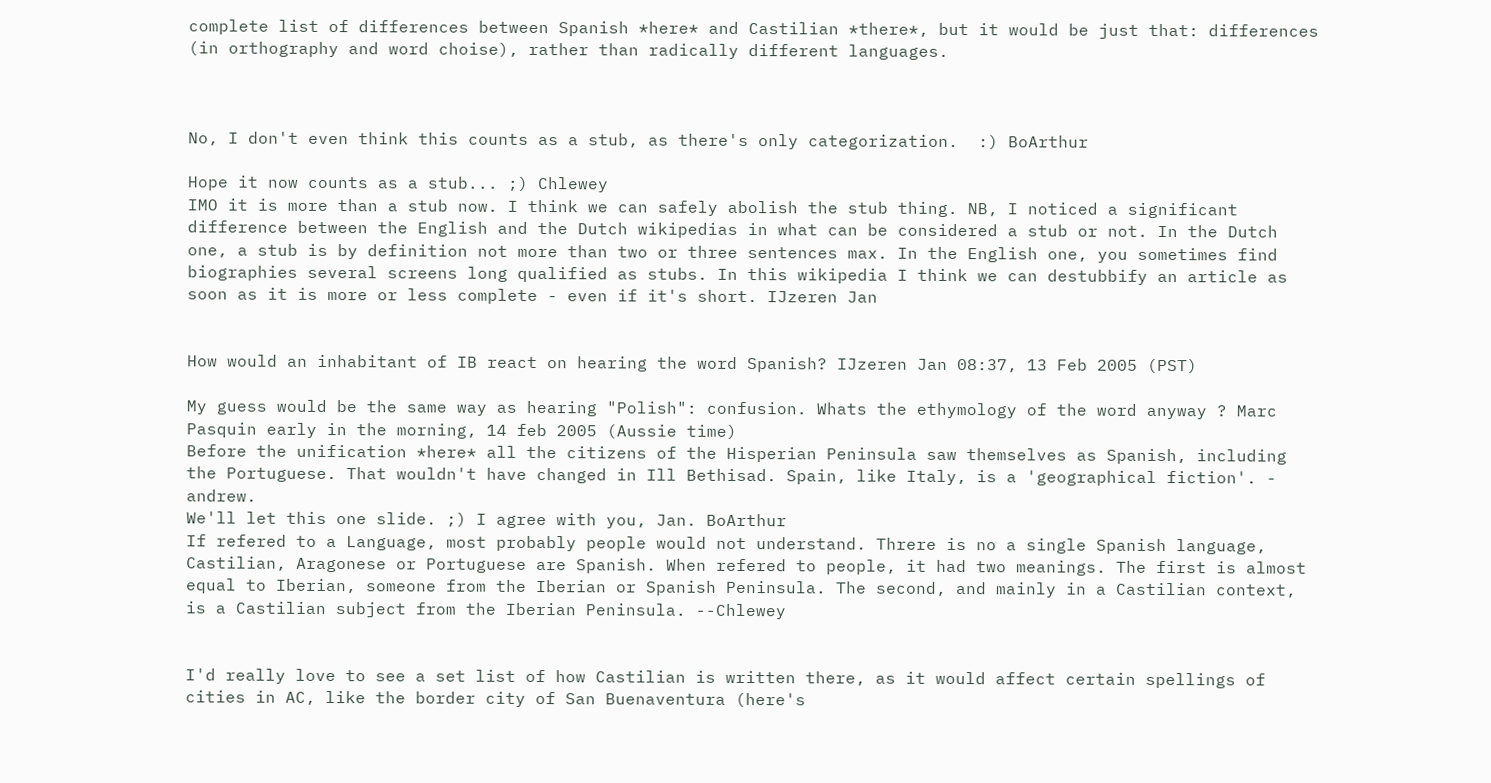complete list of differences between Spanish *here* and Castilian *there*, but it would be just that: differences (in orthography and word choise), rather than radically different languages.



No, I don't even think this counts as a stub, as there's only categorization.  :) BoArthur

Hope it now counts as a stub... ;) Chlewey
IMO it is more than a stub now. I think we can safely abolish the stub thing. NB, I noticed a significant difference between the English and the Dutch wikipedias in what can be considered a stub or not. In the Dutch one, a stub is by definition not more than two or three sentences max. In the English one, you sometimes find biographies several screens long qualified as stubs. In this wikipedia I think we can destubbify an article as soon as it is more or less complete - even if it's short. IJzeren Jan


How would an inhabitant of IB react on hearing the word Spanish? IJzeren Jan 08:37, 13 Feb 2005 (PST)

My guess would be the same way as hearing "Polish": confusion. Whats the ethymology of the word anyway ? Marc Pasquin early in the morning, 14 feb 2005 (Aussie time)
Before the unification *here* all the citizens of the Hisperian Peninsula saw themselves as Spanish, including the Portuguese. That wouldn't have changed in Ill Bethisad. Spain, like Italy, is a 'geographical fiction'. - andrew.
We'll let this one slide. ;) I agree with you, Jan. BoArthur
If refered to a Language, most probably people would not understand. Threre is no a single Spanish language, Castilian, Aragonese or Portuguese are Spanish. When refered to people, it had two meanings. The first is almost equal to Iberian, someone from the Iberian or Spanish Peninsula. The second, and mainly in a Castilian context, is a Castilian subject from the Iberian Peninsula. --Chlewey


I'd really love to see a set list of how Castilian is written there, as it would affect certain spellings of cities in AC, like the border city of San Buenaventura (here's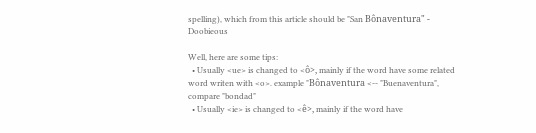spelling), which from this article should be "San Bônaventura" - Doobieous

Well, here are some tips:
  • Usually <ue> is changed to <ô>, mainly if the word have some related word writen with <o>. example "Bônaventura <-- "Buenaventura", compare "bondad"
  • Usually <ie> is changed to <ê>, mainly if the word have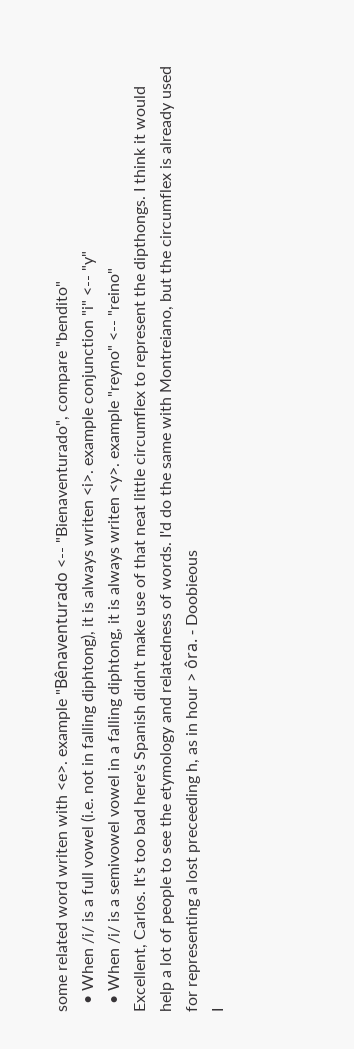some related word writen with <e>. example "Bênaventurado <-- "Bienaventurado", compare "bendito"
  • When /i/ is a full vowel (i.e. not in falling diphtong), it is always writen <i>. example conjunction "i" <-- "y"
  • When /i/ is a semivowel vowel in a falling diphtong, it is always writen <y>. example "reyno" <-- "reino"
Excellent, Carlos. It's too bad here's Spanish didn't make use of that neat little circumflex to represent the dipthongs. I think it would help a lot of people to see the etymology and relatedness of words. I'd do the same with Montreiano, but the circumflex is already used for representing a lost preceeding h, as in hour > ôra. - Doobieous
I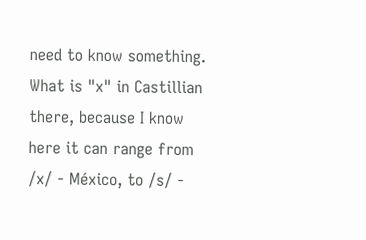need to know something. What is "x" in Castillian there, because I know here it can range from /x/ - México, to /s/ -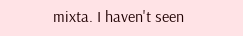mixta. I haven't seen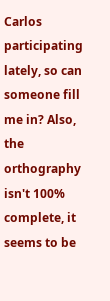Carlos participating lately, so can someone fill me in? Also, the orthography isn't 100% complete, it seems to be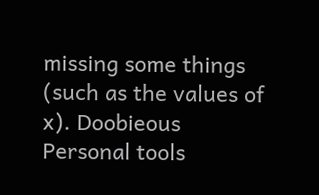missing some things (such as the values of x). Doobieous
Personal tools